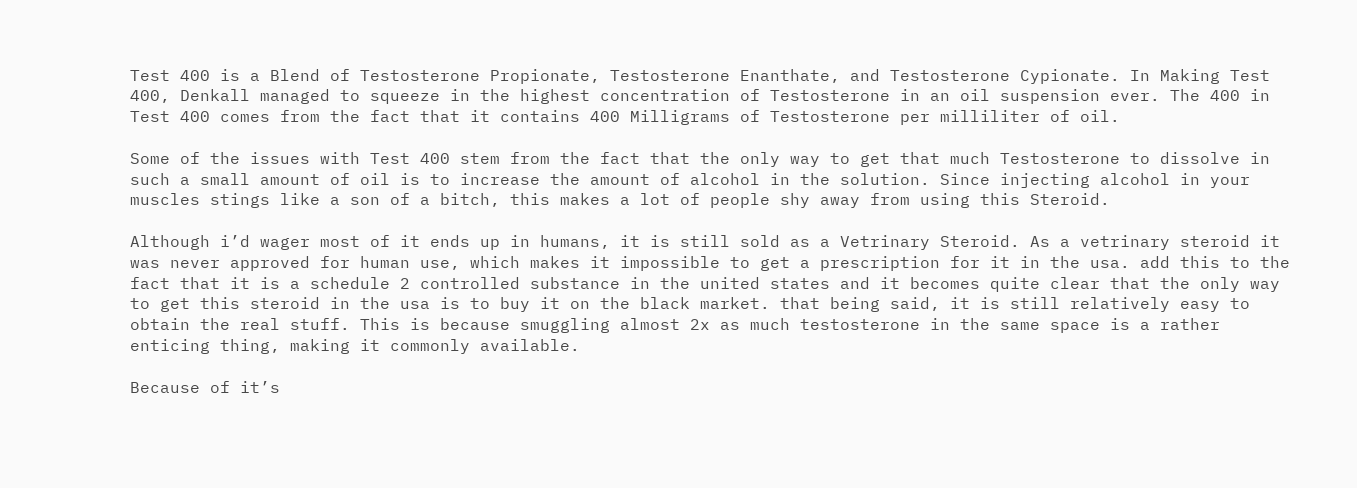Test 400 is a Blend of Testosterone Propionate, Testosterone Enanthate, and Testosterone Cypionate. In Making Test 400, Denkall managed to squeeze in the highest concentration of Testosterone in an oil suspension ever. The 400 in Test 400 comes from the fact that it contains 400 Milligrams of Testosterone per milliliter of oil.

Some of the issues with Test 400 stem from the fact that the only way to get that much Testosterone to dissolve in such a small amount of oil is to increase the amount of alcohol in the solution. Since injecting alcohol in your muscles stings like a son of a bitch, this makes a lot of people shy away from using this Steroid.

Although i’d wager most of it ends up in humans, it is still sold as a Vetrinary Steroid. As a vetrinary steroid it was never approved for human use, which makes it impossible to get a prescription for it in the usa. add this to the fact that it is a schedule 2 controlled substance in the united states and it becomes quite clear that the only way to get this steroid in the usa is to buy it on the black market. that being said, it is still relatively easy to obtain the real stuff. This is because smuggling almost 2x as much testosterone in the same space is a rather enticing thing, making it commonly available.

Because of it’s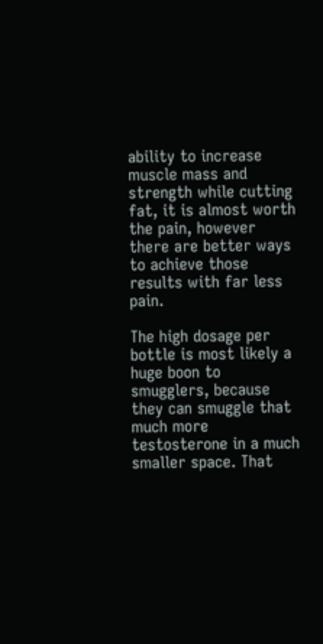ability to increase muscle mass and strength while cutting fat, it is almost worth the pain, however there are better ways to achieve those results with far less pain.

The high dosage per bottle is most likely a huge boon to smugglers, because they can smuggle that much more testosterone in a much smaller space. That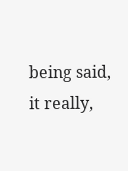being said, it really,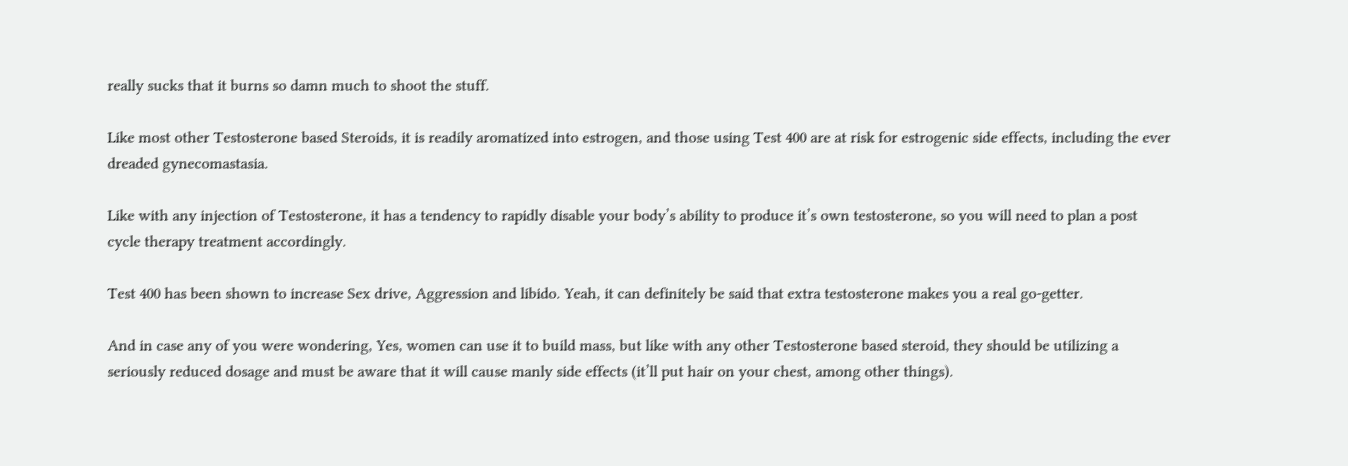really sucks that it burns so damn much to shoot the stuff.

Like most other Testosterone based Steroids, it is readily aromatized into estrogen, and those using Test 400 are at risk for estrogenic side effects, including the ever dreaded gynecomastasia.

Like with any injection of Testosterone, it has a tendency to rapidly disable your body’s ability to produce it’s own testosterone, so you will need to plan a post cycle therapy treatment accordingly.

Test 400 has been shown to increase Sex drive, Aggression and libido. Yeah, it can definitely be said that extra testosterone makes you a real go-getter.

And in case any of you were wondering, Yes, women can use it to build mass, but like with any other Testosterone based steroid, they should be utilizing a seriously reduced dosage and must be aware that it will cause manly side effects (it’ll put hair on your chest, among other things).